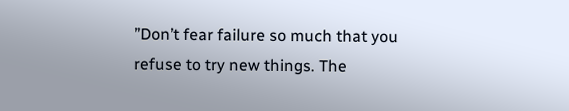”Don’t fear failure so much that you refuse to try new things. The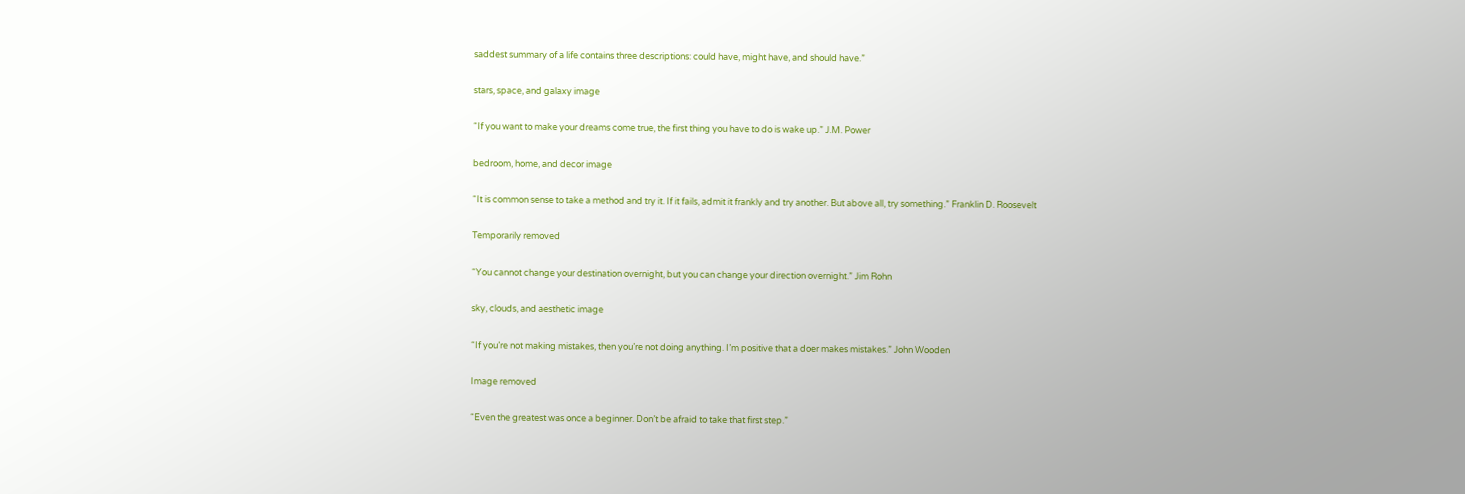saddest summary of a life contains three descriptions: could have, might have, and should have.”

stars, space, and galaxy image

“If you want to make your dreams come true, the first thing you have to do is wake up.” J.M. Power

bedroom, home, and decor image

“It is common sense to take a method and try it. If it fails, admit it frankly and try another. But above all, try something.” Franklin D. Roosevelt

Temporarily removed

“You cannot change your destination overnight, but you can change your direction overnight.” Jim Rohn

sky, clouds, and aesthetic image

“If you’re not making mistakes, then you’re not doing anything. I’m positive that a doer makes mistakes.” John Wooden

Image removed

“Even the greatest was once a beginner. Don’t be afraid to take that first step.”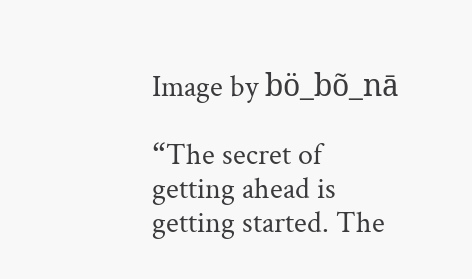Image by bö_bõ_nā

“The secret of getting ahead is getting started. The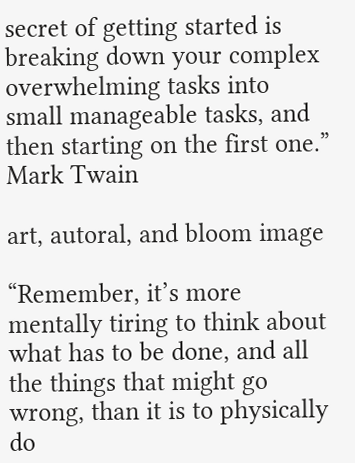secret of getting started is breaking down your complex overwhelming tasks into small manageable tasks, and then starting on the first one.” Mark Twain

art, autoral, and bloom image

“Remember, it’s more mentally tiring to think about what has to be done, and all the things that might go wrong, than it is to physically do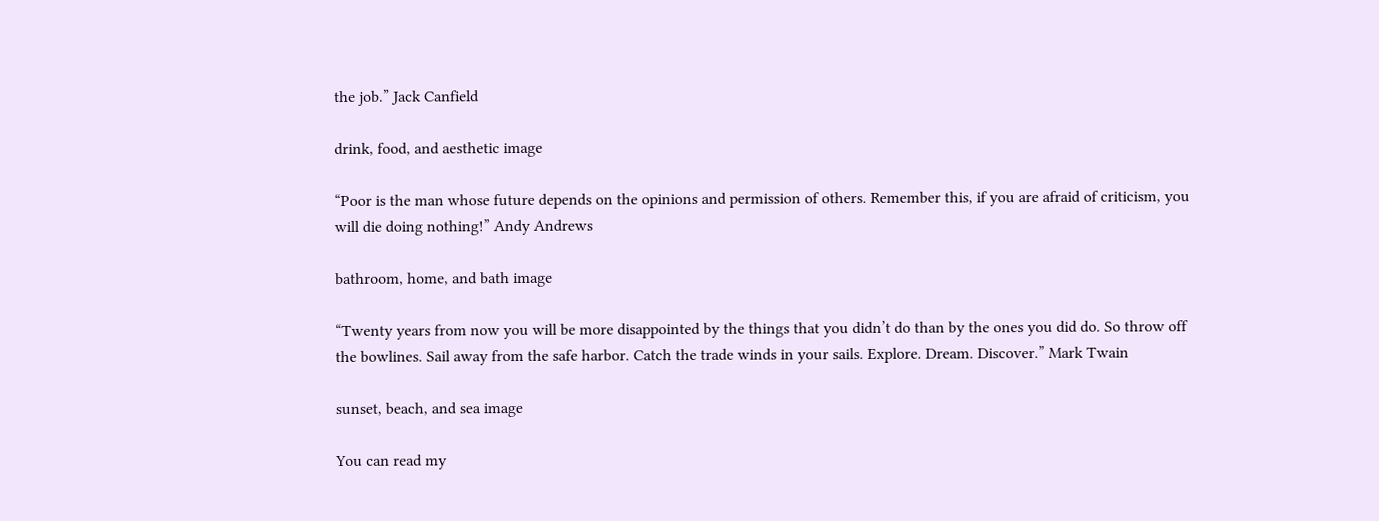the job.” Jack Canfield

drink, food, and aesthetic image

“Poor is the man whose future depends on the opinions and permission of others. Remember this, if you are afraid of criticism, you will die doing nothing!” Andy Andrews

bathroom, home, and bath image

“Twenty years from now you will be more disappointed by the things that you didn’t do than by the ones you did do. So throw off the bowlines. Sail away from the safe harbor. Catch the trade winds in your sails. Explore. Dream. Discover.” Mark Twain

sunset, beach, and sea image

You can read my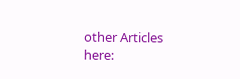other Articles here: